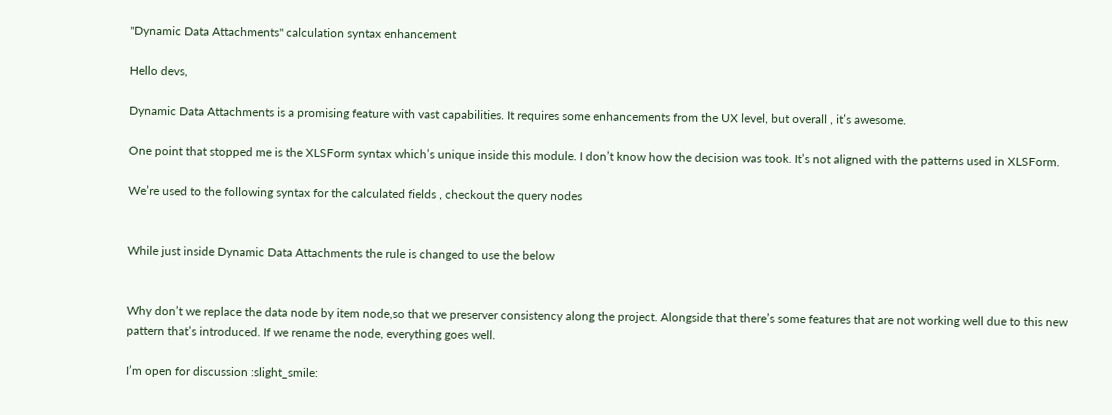"Dynamic Data Attachments" calculation syntax enhancement

Hello devs,

Dynamic Data Attachments is a promising feature with vast capabilities. It requires some enhancements from the UX level, but overall , it’s awesome.

One point that stopped me is the XLSForm syntax which’s unique inside this module. I don’t know how the decision was took. It’s not aligned with the patterns used in XLSForm.

We’re used to the following syntax for the calculated fields , checkout the query nodes


While just inside Dynamic Data Attachments the rule is changed to use the below


Why don’t we replace the data node by item node,so that we preserver consistency along the project. Alongside that there’s some features that are not working well due to this new pattern that’s introduced. If we rename the node, everything goes well.

I’m open for discussion :slight_smile: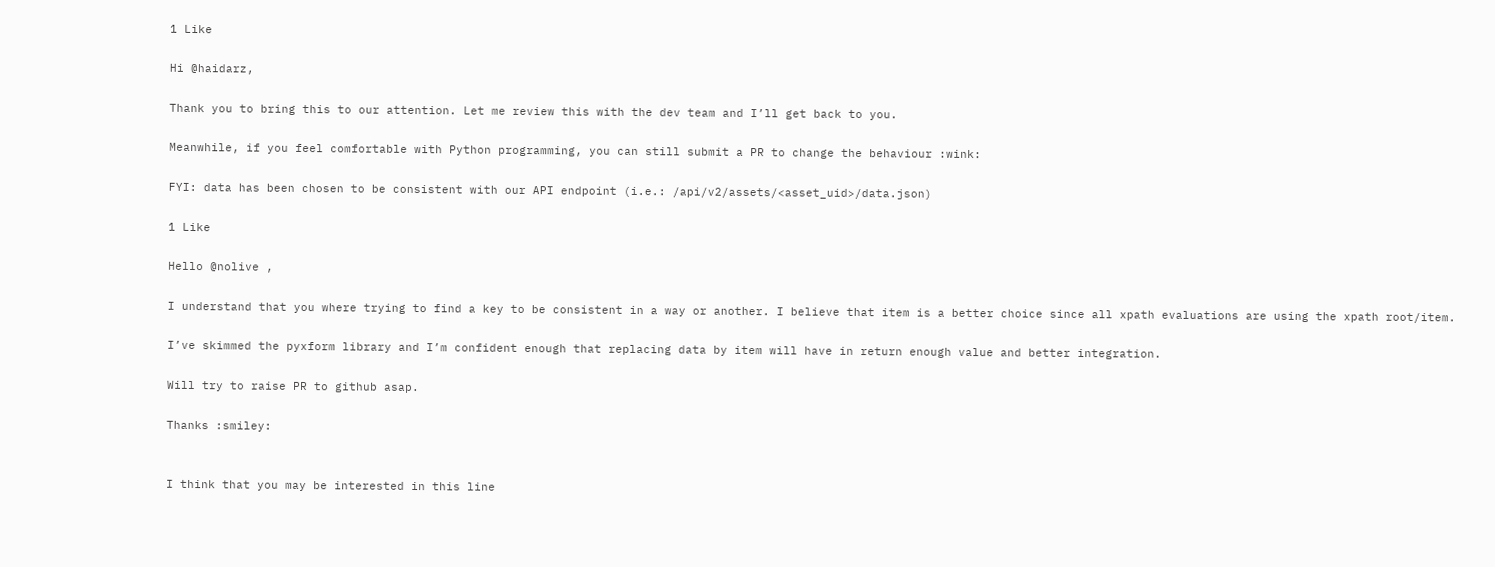1 Like

Hi @haidarz,

Thank you to bring this to our attention. Let me review this with the dev team and I’ll get back to you.

Meanwhile, if you feel comfortable with Python programming, you can still submit a PR to change the behaviour :wink:

FYI: data has been chosen to be consistent with our API endpoint (i.e.: /api/v2/assets/<asset_uid>/data.json)

1 Like

Hello @nolive ,

I understand that you where trying to find a key to be consistent in a way or another. I believe that item is a better choice since all xpath evaluations are using the xpath root/item.

I’ve skimmed the pyxform library and I’m confident enough that replacing data by item will have in return enough value and better integration.

Will try to raise PR to github asap.

Thanks :smiley:


I think that you may be interested in this line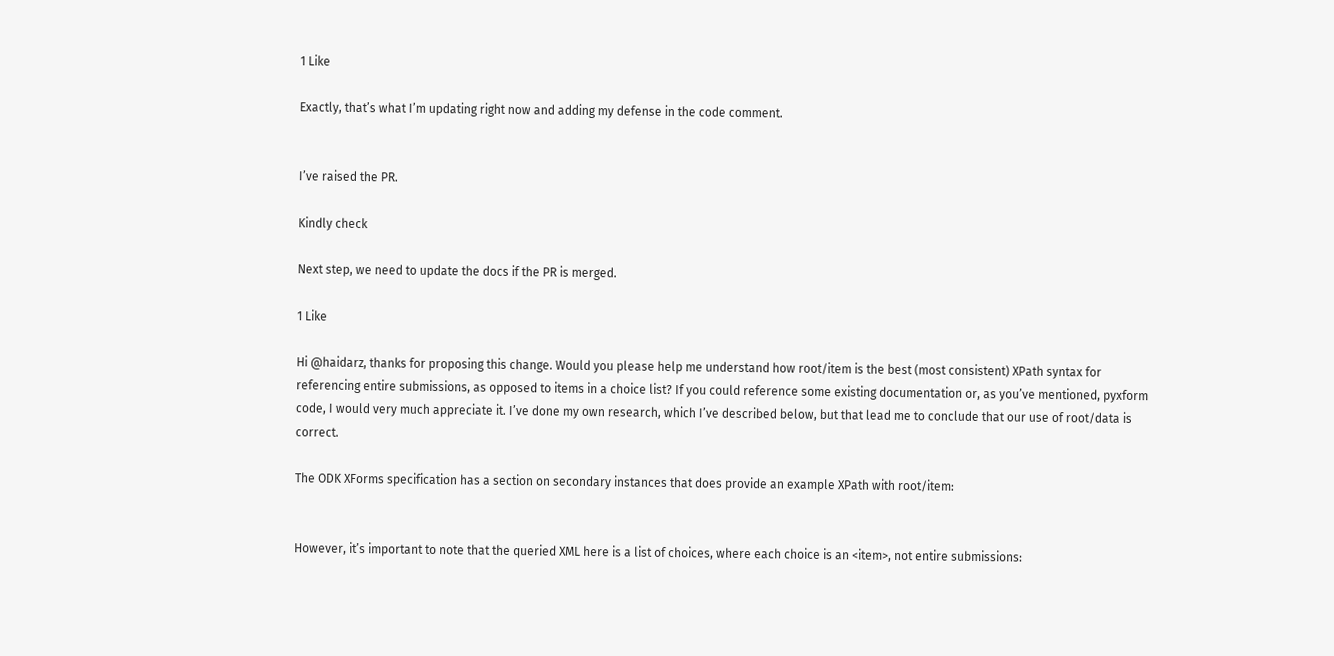1 Like

Exactly, that’s what I’m updating right now and adding my defense in the code comment.


I’ve raised the PR.

Kindly check

Next step, we need to update the docs if the PR is merged.

1 Like

Hi @haidarz, thanks for proposing this change. Would you please help me understand how root/item is the best (most consistent) XPath syntax for referencing entire submissions, as opposed to items in a choice list? If you could reference some existing documentation or, as you’ve mentioned, pyxform code, I would very much appreciate it. I’ve done my own research, which I’ve described below, but that lead me to conclude that our use of root/data is correct.

The ODK XForms specification has a section on secondary instances that does provide an example XPath with root/item:


However, it’s important to note that the queried XML here is a list of choices, where each choice is an <item>, not entire submissions: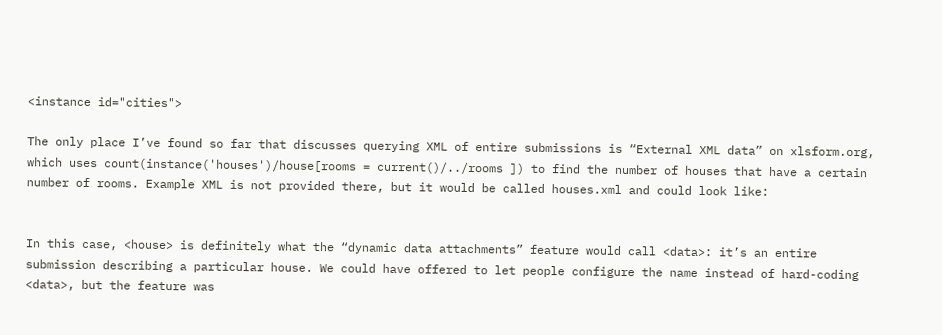<instance id="cities">

The only place I’ve found so far that discusses querying XML of entire submissions is “External XML data” on xlsform.org, which uses count(instance('houses')/house[rooms = current()/../rooms ]) to find the number of houses that have a certain number of rooms. Example XML is not provided there, but it would be called houses.xml and could look like:


In this case, <house> is definitely what the “dynamic data attachments” feature would call <data>: it’s an entire submission describing a particular house. We could have offered to let people configure the name instead of hard-coding <data>, but the feature was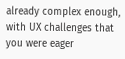already complex enough, with UX challenges that you were eager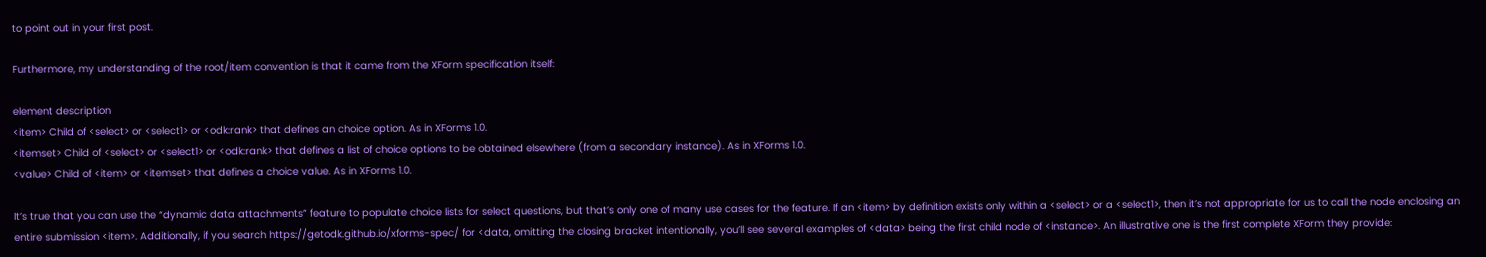to point out in your first post.

Furthermore, my understanding of the root/item convention is that it came from the XForm specification itself:

element description
<item> Child of <select> or <select1> or <odk:rank> that defines an choice option. As in XForms 1.0.
<itemset> Child of <select> or <select1> or <odk:rank> that defines a list of choice options to be obtained elsewhere (from a secondary instance). As in XForms 1.0.
<value> Child of <item> or <itemset> that defines a choice value. As in XForms 1.0.

It’s true that you can use the “dynamic data attachments” feature to populate choice lists for select questions, but that’s only one of many use cases for the feature. If an <item> by definition exists only within a <select> or a <select1>, then it’s not appropriate for us to call the node enclosing an entire submission <item>. Additionally, if you search https://getodk.github.io/xforms-spec/ for <data, omitting the closing bracket intentionally, you’ll see several examples of <data> being the first child node of <instance>. An illustrative one is the first complete XForm they provide: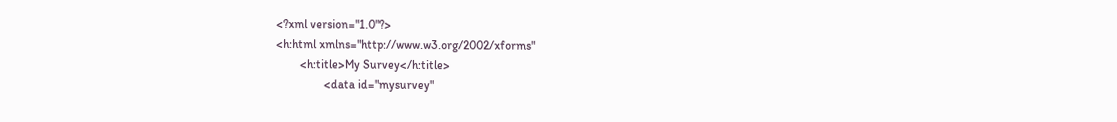<?xml version="1.0"?>
<h:html xmlns="http://www.w3.org/2002/xforms"
        <h:title>My Survey</h:title>
                <data id="mysurvey"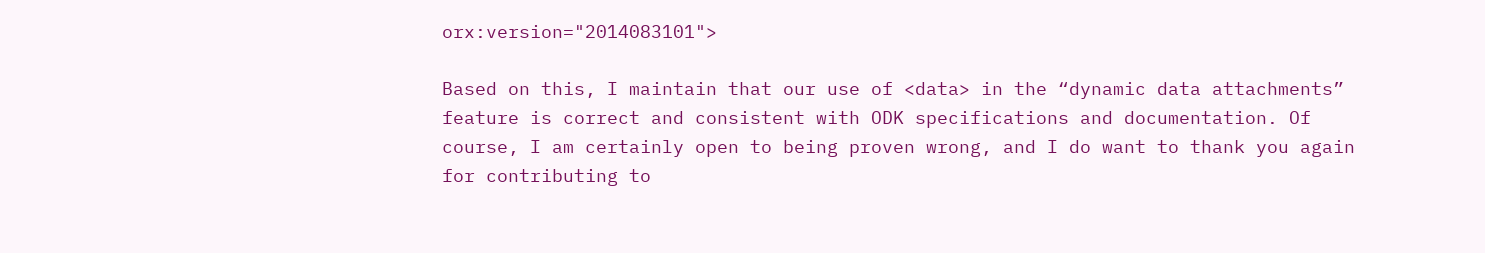orx:version="2014083101">

Based on this, I maintain that our use of <data> in the “dynamic data attachments” feature is correct and consistent with ODK specifications and documentation. Of course, I am certainly open to being proven wrong, and I do want to thank you again for contributing to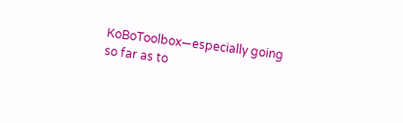KoBoToolbox—especially going so far as to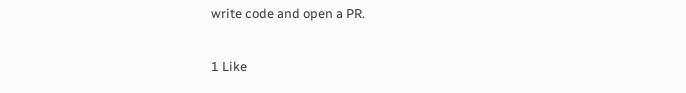write code and open a PR.

1 Like